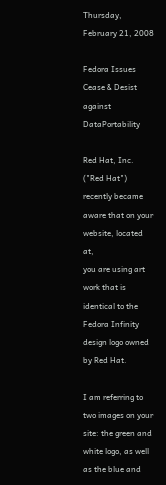Thursday, February 21, 2008

Fedora Issues Cease & Desist against DataPortability

Red Hat, Inc. ("Red Hat") recently became
aware that on your website, located at,
you are using art work that is identical to the Fedora Infinity design logo owned by Red Hat.

I am referring to two images on your site: the green and white logo, as well as the blue and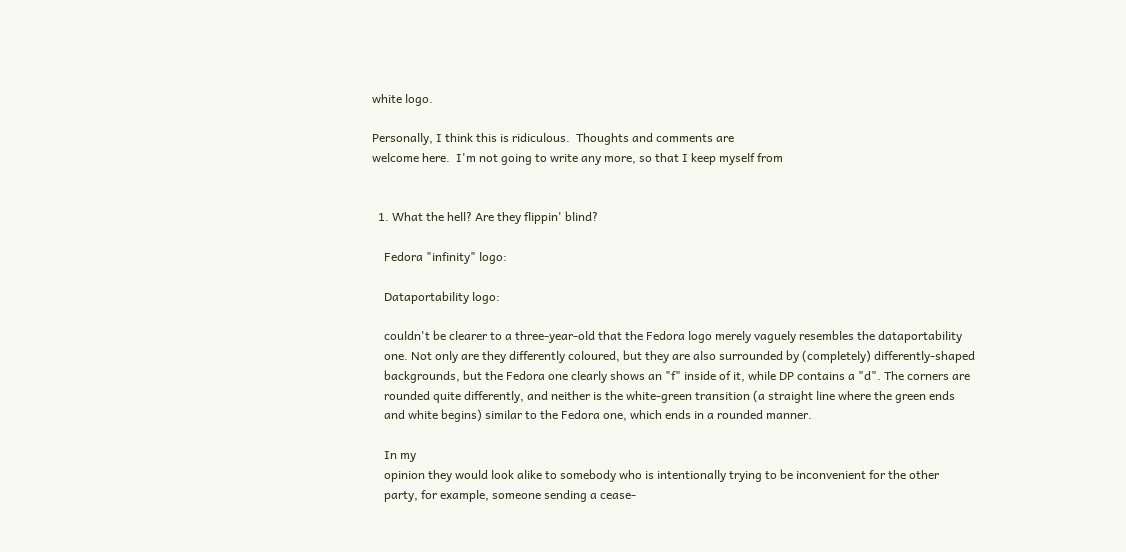white logo.

Personally, I think this is ridiculous.  Thoughts and comments are
welcome here.  I'm not going to write any more, so that I keep myself from


  1. What the hell? Are they flippin' blind?

    Fedora "infinity" logo:

    Dataportability logo:

    couldn't be clearer to a three-year-old that the Fedora logo merely vaguely resembles the dataportability
    one. Not only are they differently coloured, but they are also surrounded by (completely) differently-shaped
    backgrounds, but the Fedora one clearly shows an "f" inside of it, while DP contains a "d". The corners are
    rounded quite differently, and neither is the white-green transition (a straight line where the green ends
    and white begins) similar to the Fedora one, which ends in a rounded manner.

    In my
    opinion they would look alike to somebody who is intentionally trying to be inconvenient for the other
    party, for example, someone sending a cease-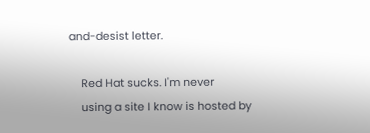and-desist letter.

    Red Hat sucks. I'm never
    using a site I know is hosted by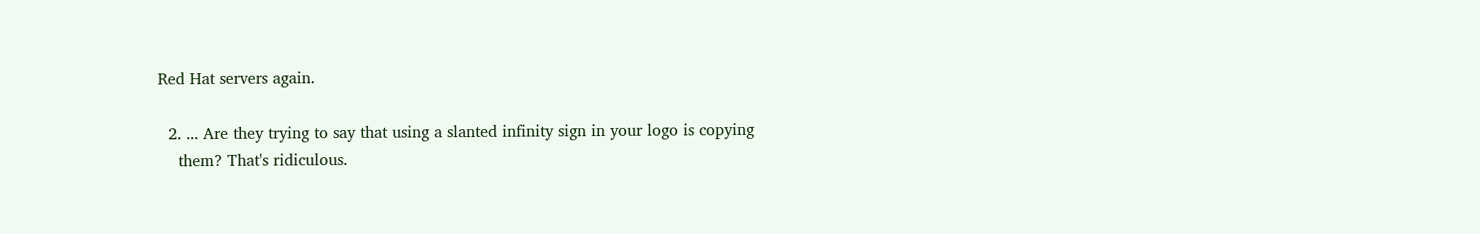Red Hat servers again.

  2. ... Are they trying to say that using a slanted infinity sign in your logo is copying
    them? That's ridiculous.